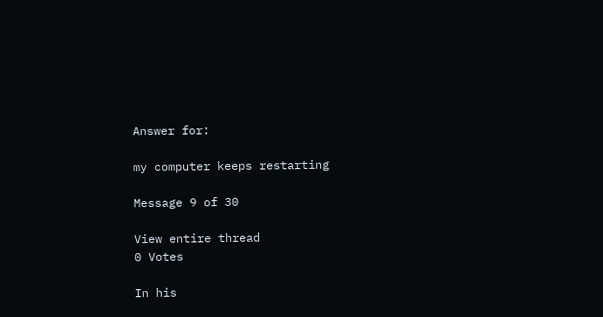Answer for:

my computer keeps restarting

Message 9 of 30

View entire thread
0 Votes

In his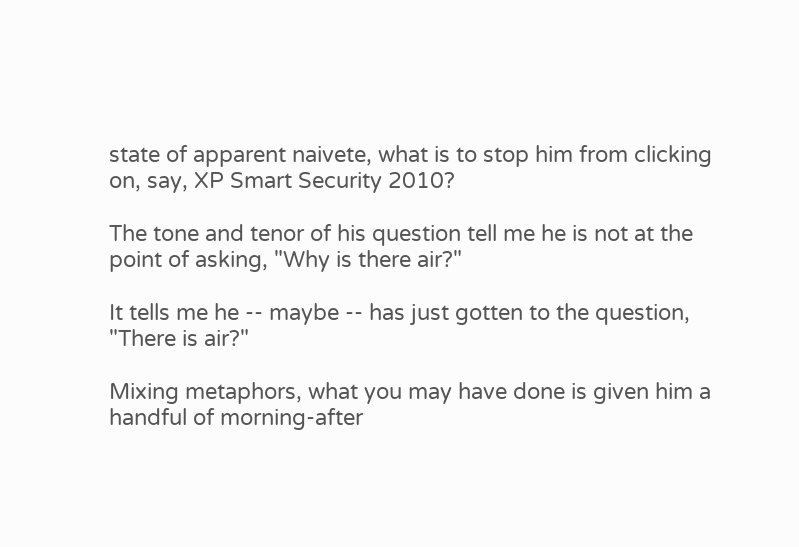state of apparent naivete, what is to stop him from clicking on, say, XP Smart Security 2010?

The tone and tenor of his question tell me he is not at the point of asking, "Why is there air?"

It tells me he -- maybe -- has just gotten to the question, "There is air?"

Mixing metaphors, what you may have done is given him a handful of morning-after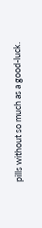pills without so much as a good-luck.